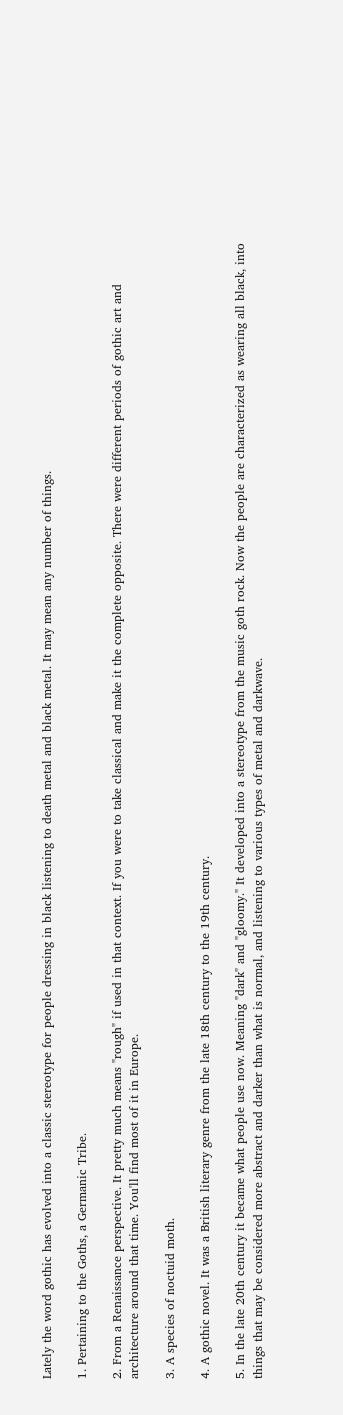Lately the word gothic has evolved into a classic stereotype for people dressing in black listening to death metal and black metal. It may mean any number of things.

1. Pertaining to the Goths, a Germanic Tribe.

2. From a Renaissance perspective. It pretty much means "rough" if used in that context. If you were to take classical and make it the complete opposite. There were different periods of gothic art and architecture around that time. You'll find most of it in Europe.

3. A species of noctuid moth.

4. A gothic novel. It was a British literary genre from the late 18th century to the 19th century.

5. In the late 20th century it became what people use now. Meaning "dark" and "gloomy." It developed into a stereotype from the music goth rock. Now the people are characterized as wearing all black, into things that may be considered more abstract and darker than what is normal, and listening to various types of metal and darkwave.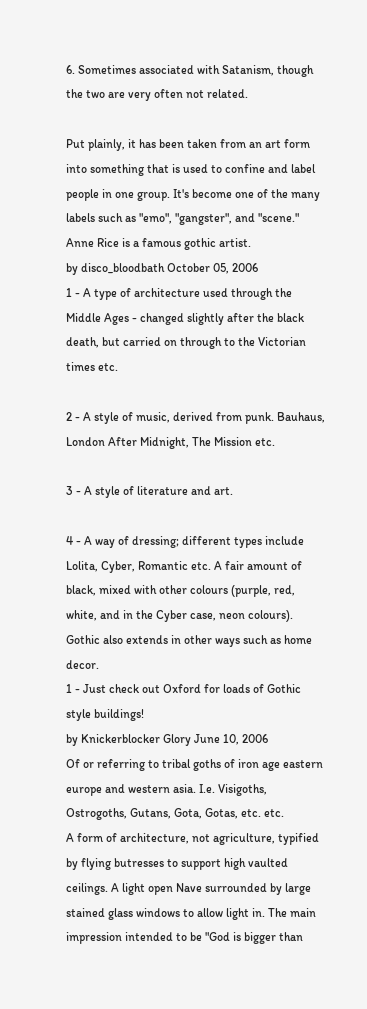6. Sometimes associated with Satanism, though the two are very often not related.

Put plainly, it has been taken from an art form into something that is used to confine and label people in one group. It's become one of the many labels such as "emo", "gangster", and "scene."
Anne Rice is a famous gothic artist.
by disco_bloodbath October 05, 2006
1 - A type of architecture used through the Middle Ages - changed slightly after the black death, but carried on through to the Victorian times etc.

2 - A style of music, derived from punk. Bauhaus, London After Midnight, The Mission etc.

3 - A style of literature and art.

4 - A way of dressing; different types include Lolita, Cyber, Romantic etc. A fair amount of black, mixed with other colours (purple, red, white, and in the Cyber case, neon colours). Gothic also extends in other ways such as home decor.
1 - Just check out Oxford for loads of Gothic style buildings!
by Knickerblocker Glory June 10, 2006
Of or referring to tribal goths of iron age eastern europe and western asia. I.e. Visigoths, Ostrogoths, Gutans, Gota, Gotas, etc. etc.
A form of architecture, not agriculture, typified by flying butresses to support high vaulted ceilings. A light open Nave surrounded by large stained glass windows to allow light in. The main impression intended to be "God is bigger than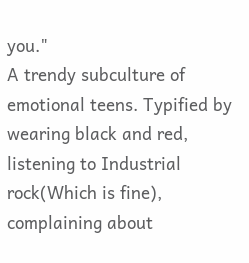you."
A trendy subculture of emotional teens. Typified by wearing black and red, listening to Industrial rock(Which is fine), complaining about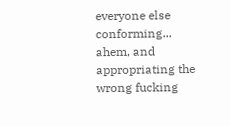everyone else conforming... ahem, and appropriating the wrong fucking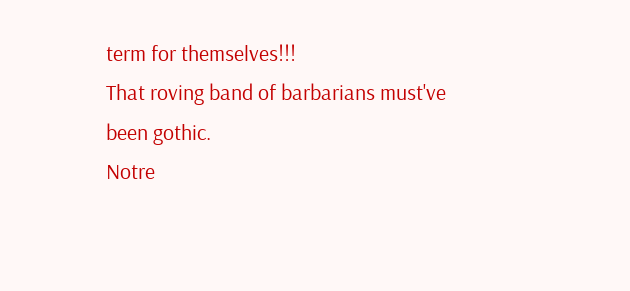term for themselves!!!
That roving band of barbarians must've been gothic.
Notre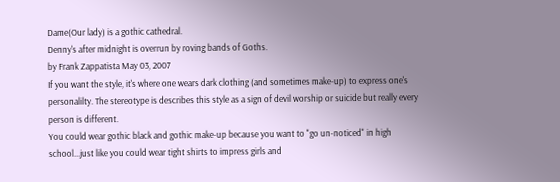Dame(Our lady) is a gothic cathedral.
Denny's after midnight is overrun by roving bands of Goths.
by Frank Zappatista May 03, 2007
If you want the style, it's where one wears dark clothing (and sometimes make-up) to express one's personalilty. The stereotype is describes this style as a sign of devil worship or suicide but really every person is different.
You could wear gothic black and gothic make-up because you want to "go un-noticed" in high school...just like you could wear tight shirts to impress girls and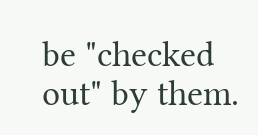be "checked out" by them.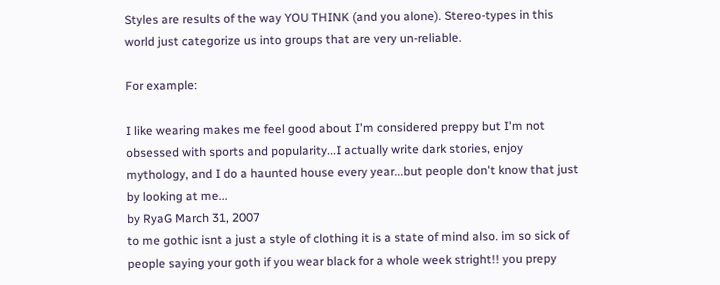Styles are results of the way YOU THINK (and you alone). Stereo-types in this world just categorize us into groups that are very un-reliable.

For example:

I like wearing makes me feel good about I'm considered preppy but I'm not obsessed with sports and popularity...I actually write dark stories, enjoy mythology, and I do a haunted house every year...but people don't know that just by looking at me...
by RyaG March 31, 2007
to me gothic isnt a just a style of clothing it is a state of mind also. im so sick of people saying your goth if you wear black for a whole week stright!! you prepy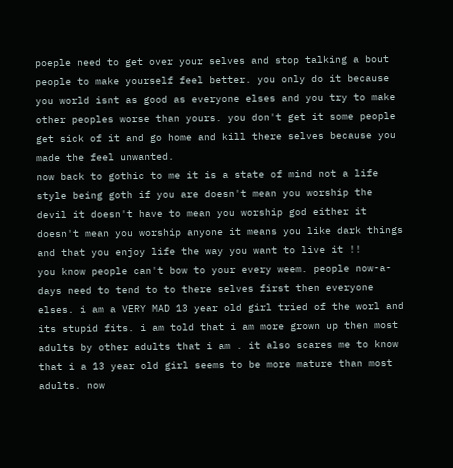poeple need to get over your selves and stop talking a bout people to make yourself feel better. you only do it because you world isnt as good as everyone elses and you try to make other peoples worse than yours. you don't get it some people get sick of it and go home and kill there selves because you made the feel unwanted.
now back to gothic to me it is a state of mind not a life style being goth if you are doesn't mean you worship the devil it doesn't have to mean you worship god either it doesn't mean you worship anyone it means you like dark things and that you enjoy life the way you want to live it !!
you know people can't bow to your every weem. people now-a-days need to tend to to there selves first then everyone elses. i am a VERY MAD 13 year old girl tried of the worl and its stupid fits. i am told that i am more grown up then most adults by other adults that i am . it also scares me to know that i a 13 year old girl seems to be more mature than most adults. now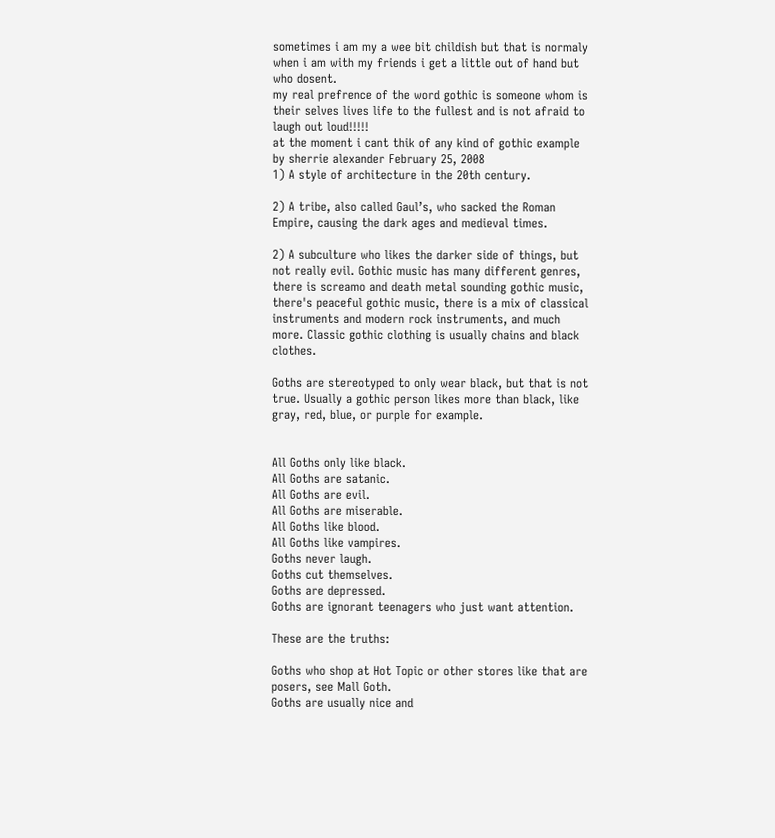sometimes i am my a wee bit childish but that is normaly when i am with my friends i get a little out of hand but who dosent.
my real prefrence of the word gothic is someone whom is their selves lives life to the fullest and is not afraid to laugh out loud!!!!!
at the moment i cant thik of any kind of gothic example
by sherrie alexander February 25, 2008
1) A style of architecture in the 20th century.

2) A tribe, also called Gaul’s, who sacked the Roman Empire, causing the dark ages and medieval times.

2) A subculture who likes the darker side of things, but not really evil. Gothic music has many different genres, there is screamo and death metal sounding gothic music, there's peaceful gothic music, there is a mix of classical instruments and modern rock instruments, and much more. Classic gothic clothing is usually chains and black clothes.

Goths are stereotyped to only wear black, but that is not true. Usually a gothic person likes more than black, like gray, red, blue, or purple for example.


All Goths only like black.
All Goths are satanic.
All Goths are evil.
All Goths are miserable.
All Goths like blood.
All Goths like vampires.
Goths never laugh.
Goths cut themselves.
Goths are depressed.
Goths are ignorant teenagers who just want attention.

These are the truths:

Goths who shop at Hot Topic or other stores like that are posers, see Mall Goth.
Goths are usually nice and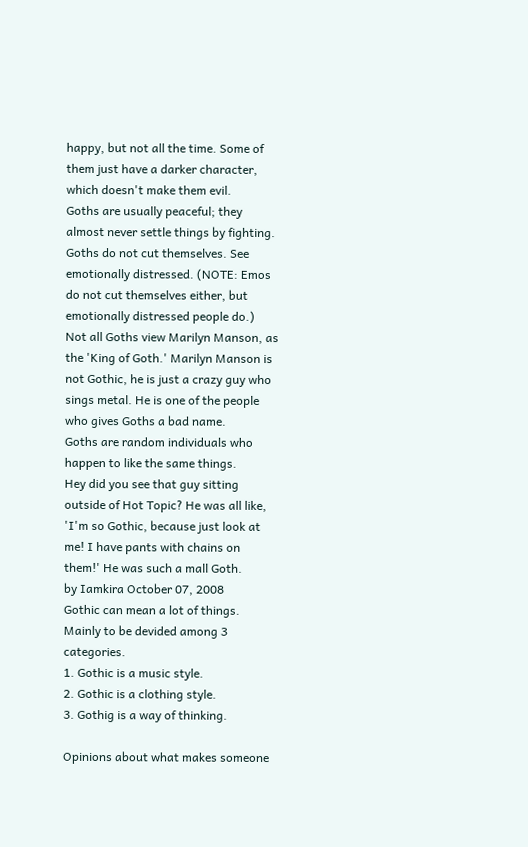happy, but not all the time. Some of them just have a darker character, which doesn't make them evil.
Goths are usually peaceful; they almost never settle things by fighting.
Goths do not cut themselves. See emotionally distressed. (NOTE: Emos do not cut themselves either, but emotionally distressed people do.)
Not all Goths view Marilyn Manson, as the 'King of Goth.' Marilyn Manson is not Gothic, he is just a crazy guy who sings metal. He is one of the people who gives Goths a bad name.
Goths are random individuals who happen to like the same things.
Hey did you see that guy sitting outside of Hot Topic? He was all like, 'I'm so Gothic, because just look at me! I have pants with chains on them!' He was such a mall Goth.
by Iamkira October 07, 2008
Gothic can mean a lot of things. Mainly to be devided among 3 categories.
1. Gothic is a music style.
2. Gothic is a clothing style.
3. Gothig is a way of thinking.

Opinions about what makes someone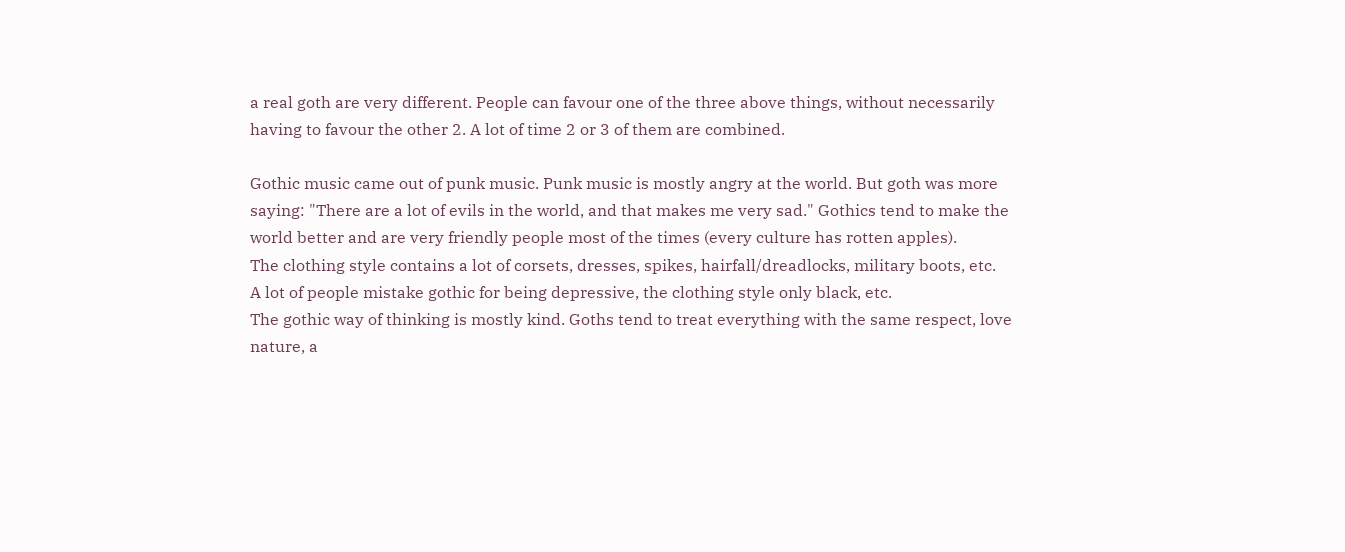a real goth are very different. People can favour one of the three above things, without necessarily having to favour the other 2. A lot of time 2 or 3 of them are combined.

Gothic music came out of punk music. Punk music is mostly angry at the world. But goth was more saying: "There are a lot of evils in the world, and that makes me very sad." Gothics tend to make the world better and are very friendly people most of the times (every culture has rotten apples).
The clothing style contains a lot of corsets, dresses, spikes, hairfall/dreadlocks, military boots, etc.
A lot of people mistake gothic for being depressive, the clothing style only black, etc.
The gothic way of thinking is mostly kind. Goths tend to treat everything with the same respect, love nature, a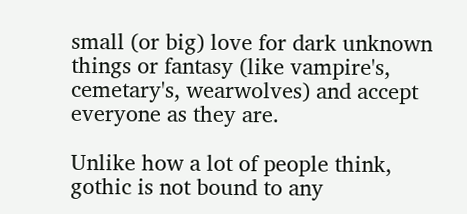small (or big) love for dark unknown things or fantasy (like vampire's, cemetary's, wearwolves) and accept everyone as they are.

Unlike how a lot of people think, gothic is not bound to any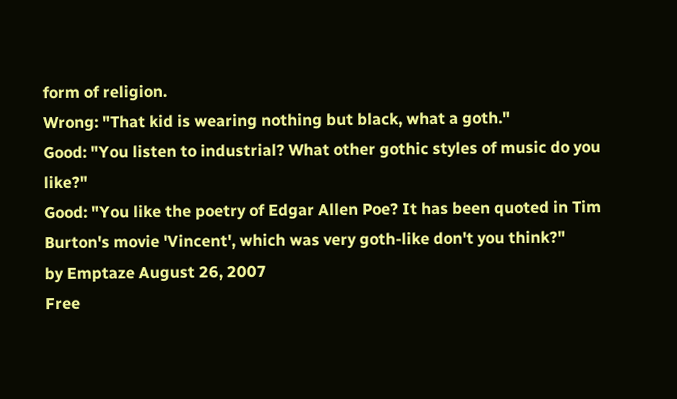form of religion.
Wrong: "That kid is wearing nothing but black, what a goth."
Good: "You listen to industrial? What other gothic styles of music do you like?"
Good: "You like the poetry of Edgar Allen Poe? It has been quoted in Tim Burton's movie 'Vincent', which was very goth-like don't you think?"
by Emptaze August 26, 2007
Free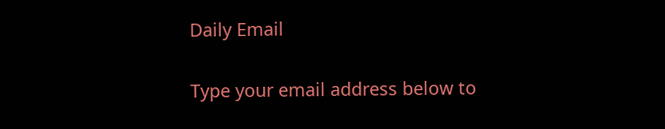Daily Email

Type your email address below to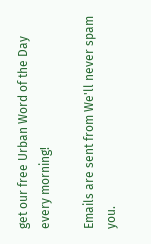get our free Urban Word of the Day every morning!

Emails are sent from We'll never spam you.